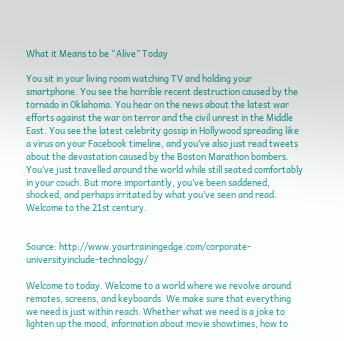What it Means to be “Alive” Today

You sit in your living room watching TV and holding your smartphone. You see the horrible recent destruction caused by the tornado in Oklahoma. You hear on the news about the latest war efforts against the war on terror and the civil unrest in the Middle East. You see the latest celebrity gossip in Hollywood spreading like a virus on your Facebook timeline, and you’ve also just read tweets about the devastation caused by the Boston Marathon bombers. You’ve just travelled around the world while still seated comfortably in your couch. But more importantly, you’ve been saddened, shocked, and perhaps irritated by what you’ve seen and read. Welcome to the 21st century.


Source: http://www.yourtrainingedge.com/corporate-universityinclude-technology/

Welcome to today. Welcome to a world where we revolve around remotes, screens, and keyboards. We make sure that everything we need is just within reach. Whether what we need is a joke to lighten up the mood, information about movie showtimes, how to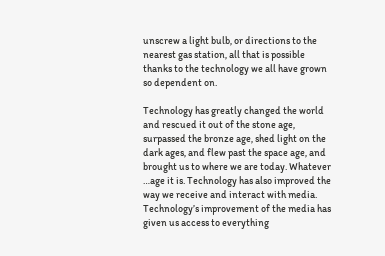unscrew a light bulb, or directions to the nearest gas station, all that is possible thanks to the technology we all have grown so dependent on.

Technology has greatly changed the world and rescued it out of the stone age, surpassed the bronze age, shed light on the dark ages, and flew past the space age, and brought us to where we are today. Whatever …age it is. Technology has also improved the way we receive and interact with media. Technology’s improvement of the media has given us access to everything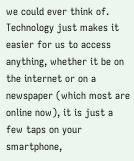we could ever think of. Technology just makes it easier for us to access anything, whether it be on the internet or on a newspaper (which most are online now), it is just a few taps on your smartphone,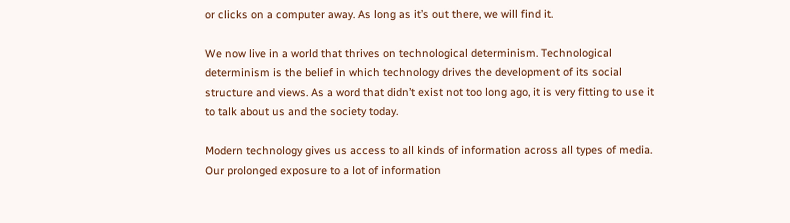or clicks on a computer away. As long as it’s out there, we will find it.

We now live in a world that thrives on technological determinism. Technological determinism is the belief in which technology drives the development of its social structure and views. As a word that didn’t exist not too long ago, it is very fitting to use it to talk about us and the society today.

Modern technology gives us access to all kinds of information across all types of media. Our prolonged exposure to a lot of information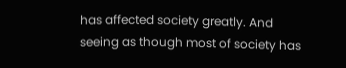has affected society greatly. And seeing as though most of society has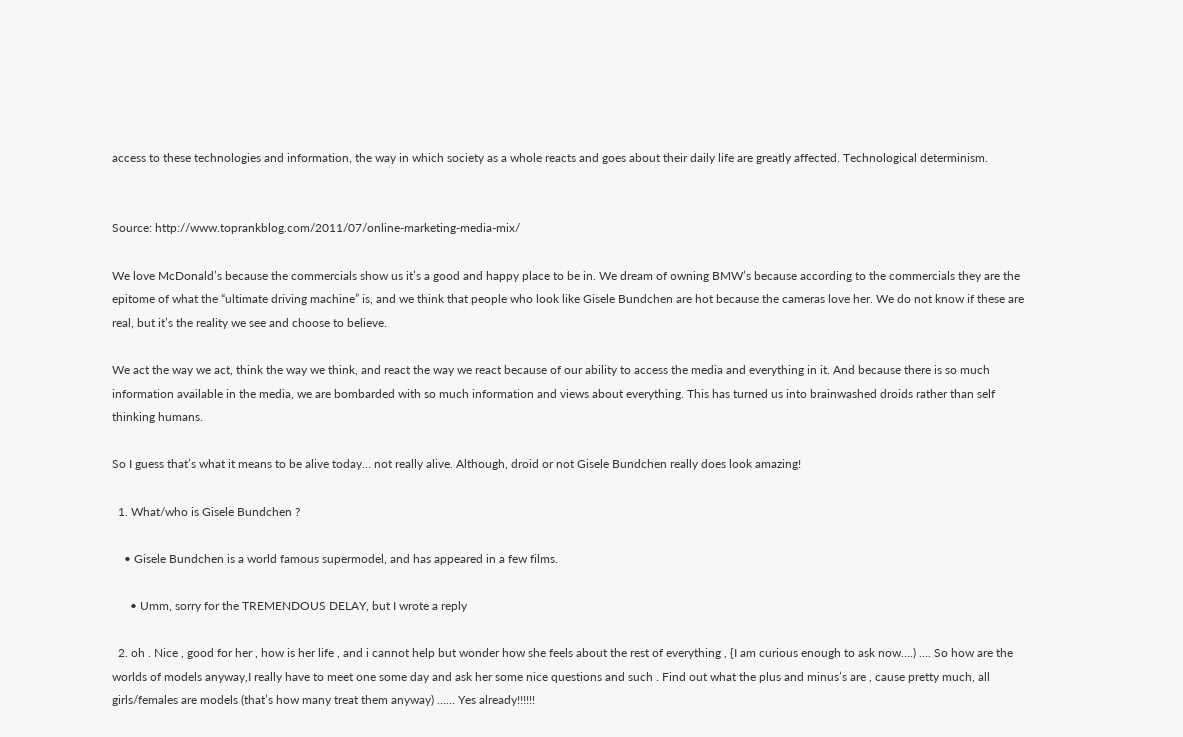access to these technologies and information, the way in which society as a whole reacts and goes about their daily life are greatly affected. Technological determinism.


Source: http://www.toprankblog.com/2011/07/online-marketing-media-mix/

We love McDonald’s because the commercials show us it’s a good and happy place to be in. We dream of owning BMW’s because according to the commercials they are the epitome of what the “ultimate driving machine” is, and we think that people who look like Gisele Bundchen are hot because the cameras love her. We do not know if these are real, but it’s the reality we see and choose to believe.

We act the way we act, think the way we think, and react the way we react because of our ability to access the media and everything in it. And because there is so much information available in the media, we are bombarded with so much information and views about everything. This has turned us into brainwashed droids rather than self thinking humans.

So I guess that’s what it means to be alive today… not really alive. Although, droid or not Gisele Bundchen really does look amazing!

  1. What/who is Gisele Bundchen ?

    • Gisele Bundchen is a world famous supermodel, and has appeared in a few films.

      • Umm, sorry for the TREMENDOUS DELAY, but I wrote a reply

  2. oh . Nice , good for her , how is her life , and i cannot help but wonder how she feels about the rest of everything , {I am curious enough to ask now….) …. So how are the worlds of models anyway,I really have to meet one some day and ask her some nice questions and such . Find out what the plus and minus’s are , cause pretty much, all girls/females are models (that’s how many treat them anyway) …… Yes already!!!!!!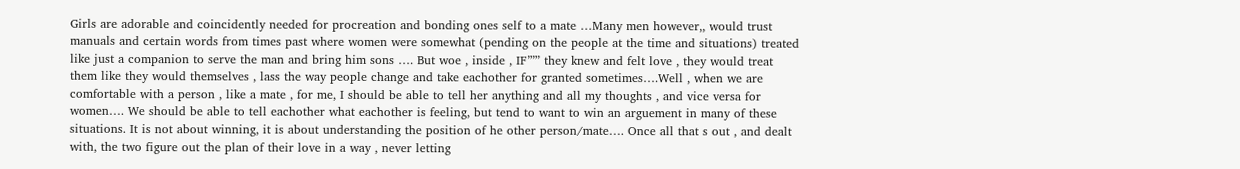Girls are adorable and coincidently needed for procreation and bonding ones self to a mate …Many men however,, would trust manuals and certain words from times past where women were somewhat (pending on the people at the time and situations) treated like just a companion to serve the man and bring him sons …. But woe , inside , IF””’ they knew and felt love , they would treat them like they would themselves , lass the way people change and take eachother for granted sometimes….Well , when we are comfortable with a person , like a mate , for me, I should be able to tell her anything and all my thoughts , and vice versa for women…. We should be able to tell eachother what eachother is feeling, but tend to want to win an arguement in many of these situations. It is not about winning, it is about understanding the position of he other person/mate…. Once all that s out , and dealt with, the two figure out the plan of their love in a way , never letting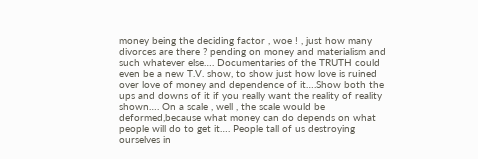money being the deciding factor , woe ! , just how many divorces are there ? pending on money and materialism and such whatever else…. Documentaries of the TRUTH could even be a new T.V. show, to show just how love is ruined over love of money and dependence of it….Show both the ups and downs of it if you really want the reality of reality shown…. On a scale , well , the scale would be deformed,because what money can do depends on what people will do to get it…. People tall of us destroying ourselves in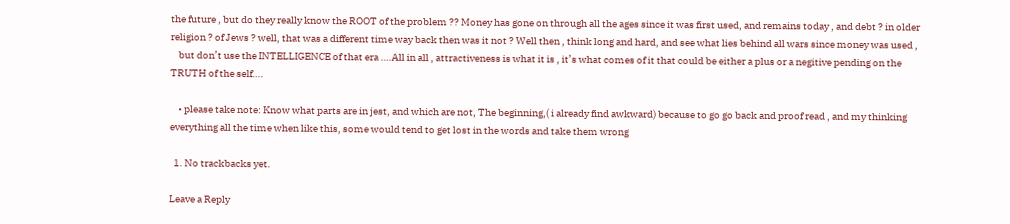the future , but do they really know the ROOT of the problem ?? Money has gone on through all the ages since it was first used, and remains today , and debt ? in older religion ? of Jews ? well, that was a different time way back then was it not ? Well then , think long and hard, and see what lies behind all wars since money was used ,
    but don’t use the INTELLIGENCE of that era ….All in all , attractiveness is what it is , it’s what comes of it that could be either a plus or a negitive pending on the TRUTH of the self….

    • please take note: Know what parts are in jest, and which are not, The beginning,( i already find awkward) because to go go back and proof read , and my thinking everything all the time when like this, some would tend to get lost in the words and take them wrong

  1. No trackbacks yet.

Leave a Reply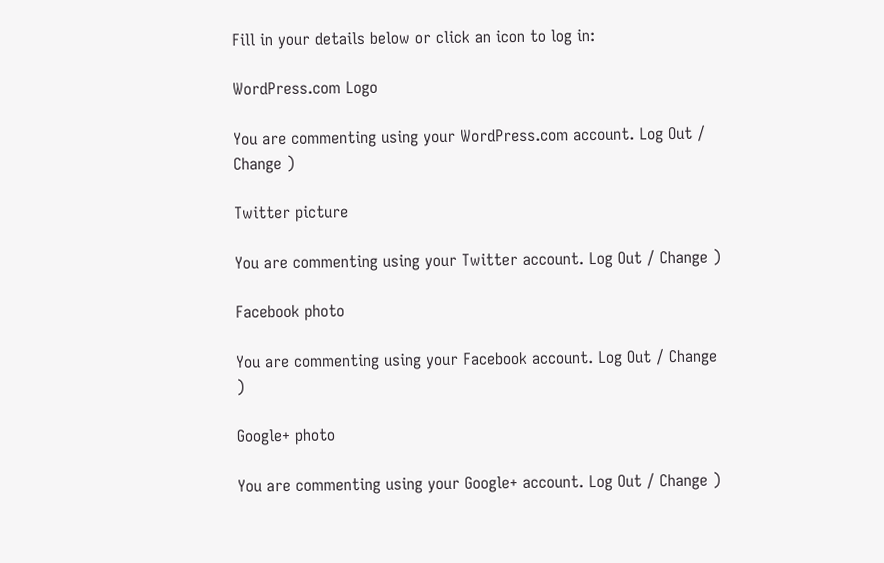Fill in your details below or click an icon to log in:

WordPress.com Logo

You are commenting using your WordPress.com account. Log Out / Change )

Twitter picture

You are commenting using your Twitter account. Log Out / Change )

Facebook photo

You are commenting using your Facebook account. Log Out / Change )

Google+ photo

You are commenting using your Google+ account. Log Out / Change )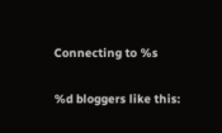Connecting to %s

%d bloggers like this: